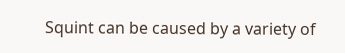Squint can be caused by a variety of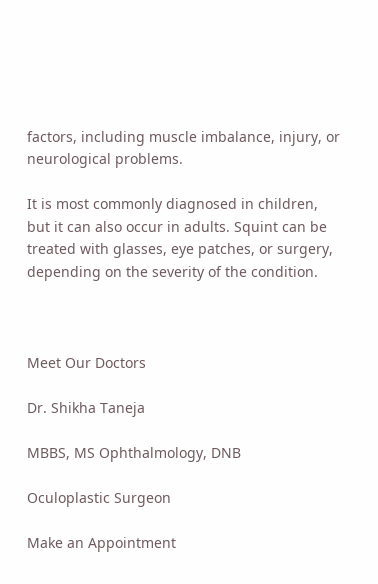factors, including muscle imbalance, injury, or neurological problems.

It is most commonly diagnosed in children, but it can also occur in adults. Squint can be treated with glasses, eye patches, or surgery, depending on the severity of the condition.



Meet Our Doctors

Dr. Shikha Taneja

MBBS, MS Ophthalmology, DNB

Oculoplastic Surgeon

Make an Appointment